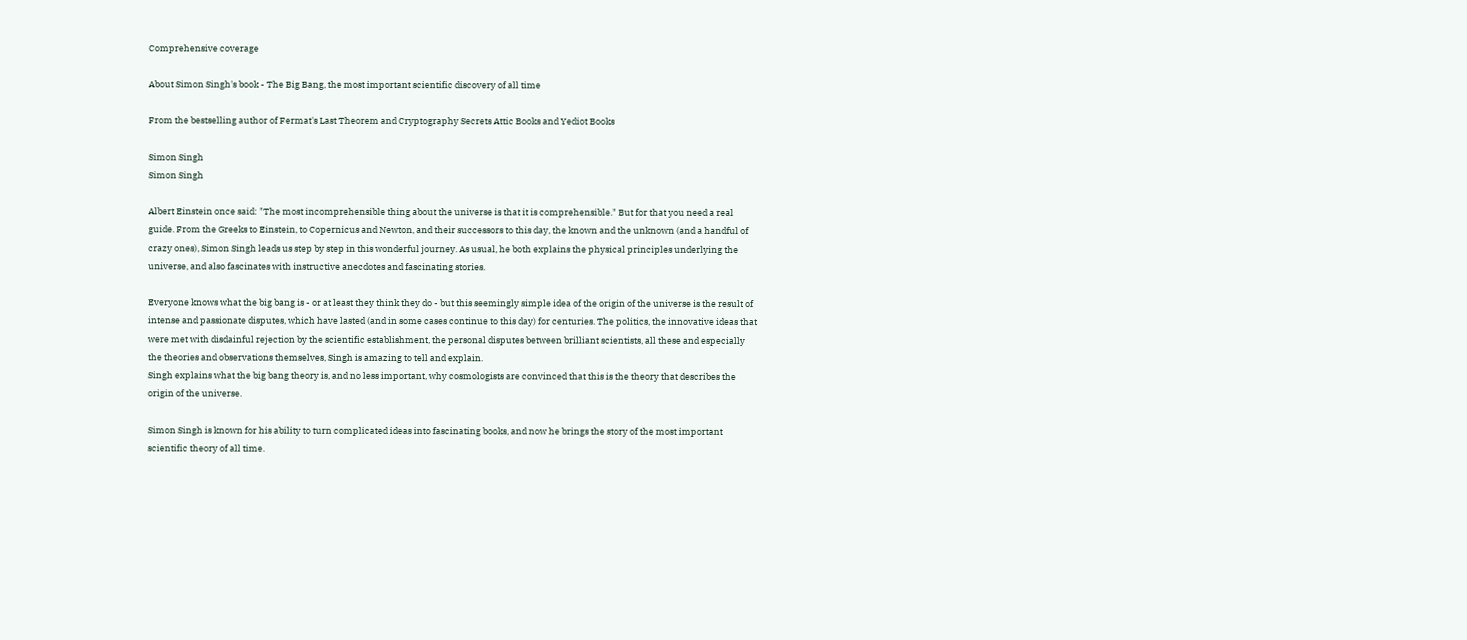Comprehensive coverage

About Simon Singh's book - The Big Bang, the most important scientific discovery of all time

From the bestselling author of Fermat's Last Theorem and Cryptography Secrets Attic Books and Yediot Books

Simon Singh
Simon Singh

Albert Einstein once said: "The most incomprehensible thing about the universe is that it is comprehensible." But for that you need a real guide. From the Greeks to Einstein, to Copernicus and Newton, and their successors to this day, the known and the unknown (and a handful of crazy ones), Simon Singh leads us step by step in this wonderful journey. As usual, he both explains the physical principles underlying the universe, and also fascinates with instructive anecdotes and fascinating stories.

Everyone knows what the big bang is - or at least they think they do - but this seemingly simple idea of the origin of the universe is the result of intense and passionate disputes, which have lasted (and in some cases continue to this day) for centuries. The politics, the innovative ideas that were met with disdainful rejection by the scientific establishment, the personal disputes between brilliant scientists, all these and especially the theories and observations themselves, Singh is amazing to tell and explain.
Singh explains what the big bang theory is, and no less important, why cosmologists are convinced that this is the theory that describes the origin of the universe.

Simon Singh is known for his ability to turn complicated ideas into fascinating books, and now he brings the story of the most important scientific theory of all time.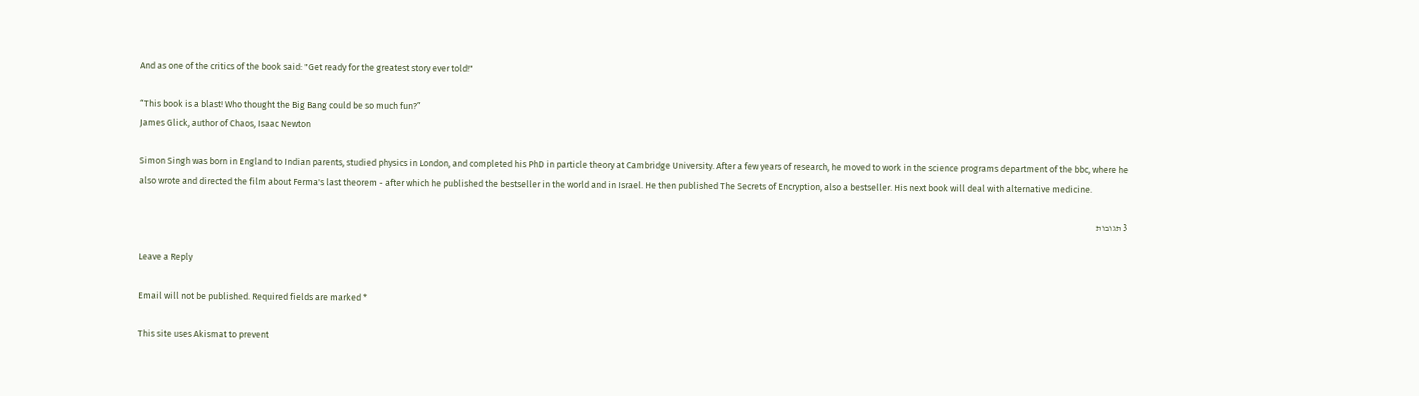And as one of the critics of the book said: "Get ready for the greatest story ever told!"

“This book is a blast! Who thought the Big Bang could be so much fun?”
James Glick, author of Chaos, Isaac Newton

Simon Singh was born in England to Indian parents, studied physics in London, and completed his PhD in particle theory at Cambridge University. After a few years of research, he moved to work in the science programs department of the bbc, where he also wrote and directed the film about Ferma's last theorem - after which he published the bestseller in the world and in Israel. He then published The Secrets of Encryption, also a bestseller. His next book will deal with alternative medicine.

3 תגובות

Leave a Reply

Email will not be published. Required fields are marked *

This site uses Akismat to prevent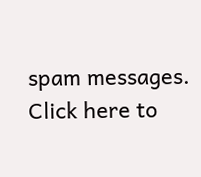spam messages. Click here to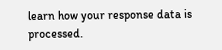learn how your response data is processed.